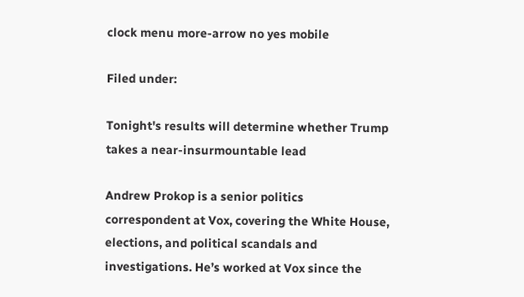clock menu more-arrow no yes mobile

Filed under:

Tonight's results will determine whether Trump takes a near-insurmountable lead

Andrew Prokop is a senior politics correspondent at Vox, covering the White House, elections, and political scandals and investigations. He’s worked at Vox since the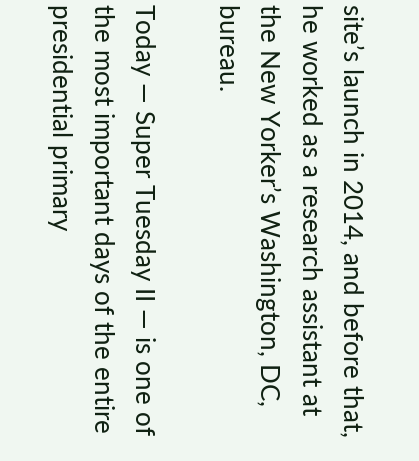site’s launch in 2014, and before that, he worked as a research assistant at the New Yorker’s Washington, DC, bureau.

Today — Super Tuesday II — is one of the most important days of the entire presidential primary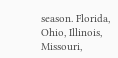season. Florida, Ohio, Illinois, Missouri,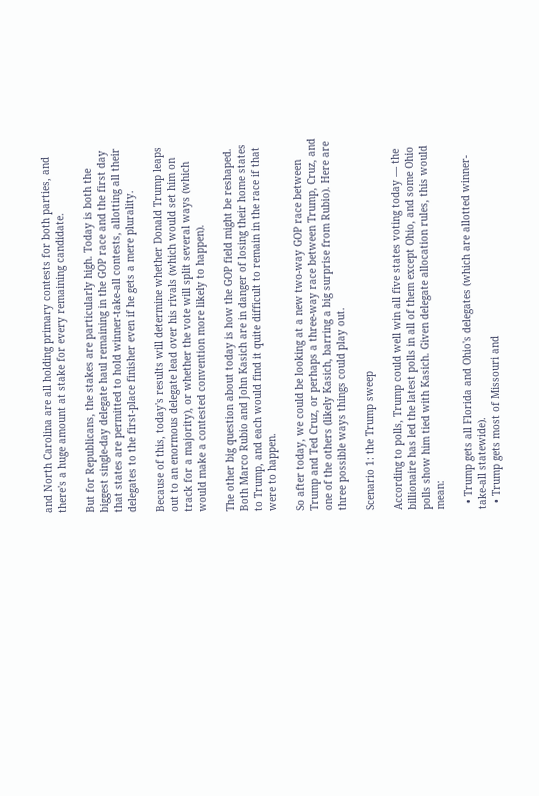and North Carolina are all holding primary contests for both parties, and there's a huge amount at stake for every remaining candidate.

But for Republicans, the stakes are particularly high. Today is both the biggest single-day delegate haul remaining in the GOP race and the first day that states are permitted to hold winner-take-all contests, allotting all their delegates to the first-place finisher even if he gets a mere plurality.

Because of this, today's results will determine whether Donald Trump leaps out to an enormous delegate lead over his rivals (which would set him on track for a majority), or whether the vote will split several ways (which would make a contested convention more likely to happen).

The other big question about today is how the GOP field might be reshaped. Both Marco Rubio and John Kasich are in danger of losing their home states to Trump, and each would find it quite difficult to remain in the race if that were to happen.

So after today, we could be looking at a new two-way GOP race between Trump and Ted Cruz, or perhaps a three-way race between Trump, Cruz, and one of the others (likely Kasich, barring a big surprise from Rubio). Here are three possible ways things could play out.

Scenario 1: the Trump sweep

According to polls, Trump could well win all five states voting today — the billionaire has led the latest polls in all of them except Ohio, and some Ohio polls show him tied with Kasich. Given delegate allocation rules, this would mean:

  • Trump gets all Florida and Ohio's delegates (which are allotted winner-take-all statewide).
  • Trump gets most of Missouri and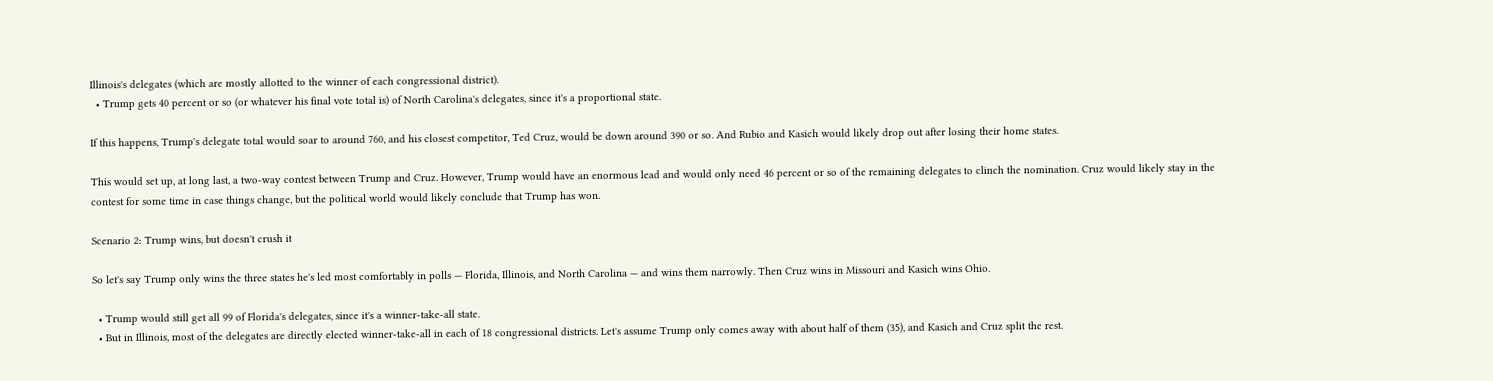Illinois's delegates (which are mostly allotted to the winner of each congressional district).
  • Trump gets 40 percent or so (or whatever his final vote total is) of North Carolina's delegates, since it's a proportional state.

If this happens, Trump's delegate total would soar to around 760, and his closest competitor, Ted Cruz, would be down around 390 or so. And Rubio and Kasich would likely drop out after losing their home states.

This would set up, at long last, a two-way contest between Trump and Cruz. However, Trump would have an enormous lead and would only need 46 percent or so of the remaining delegates to clinch the nomination. Cruz would likely stay in the contest for some time in case things change, but the political world would likely conclude that Trump has won.

Scenario 2: Trump wins, but doesn't crush it

So let's say Trump only wins the three states he's led most comfortably in polls — Florida, Illinois, and North Carolina — and wins them narrowly. Then Cruz wins in Missouri and Kasich wins Ohio.

  • Trump would still get all 99 of Florida's delegates, since it's a winner-take-all state.
  • But in Illinois, most of the delegates are directly elected winner-take-all in each of 18 congressional districts. Let's assume Trump only comes away with about half of them (35), and Kasich and Cruz split the rest.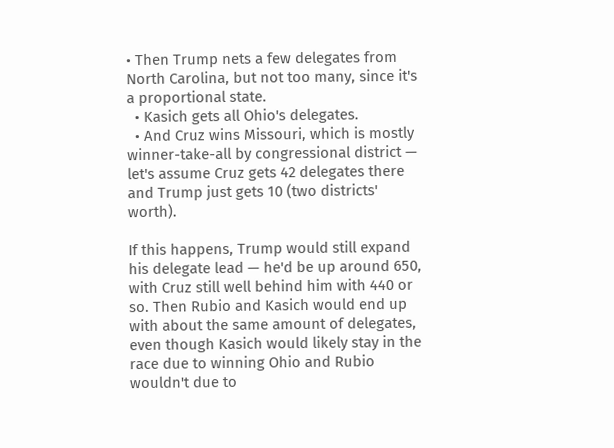• Then Trump nets a few delegates from North Carolina, but not too many, since it's a proportional state.
  • Kasich gets all Ohio's delegates.
  • And Cruz wins Missouri, which is mostly winner-take-all by congressional district — let's assume Cruz gets 42 delegates there and Trump just gets 10 (two districts' worth).

If this happens, Trump would still expand his delegate lead — he'd be up around 650, with Cruz still well behind him with 440 or so. Then Rubio and Kasich would end up with about the same amount of delegates, even though Kasich would likely stay in the race due to winning Ohio and Rubio wouldn't due to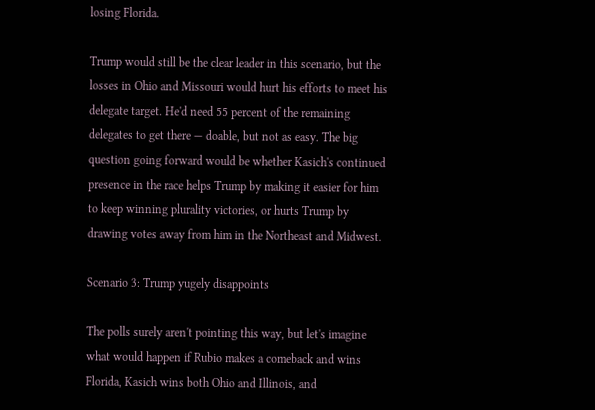losing Florida.

Trump would still be the clear leader in this scenario, but the losses in Ohio and Missouri would hurt his efforts to meet his delegate target. He'd need 55 percent of the remaining delegates to get there — doable, but not as easy. The big question going forward would be whether Kasich's continued presence in the race helps Trump by making it easier for him to keep winning plurality victories, or hurts Trump by drawing votes away from him in the Northeast and Midwest.

Scenario 3: Trump yugely disappoints

The polls surely aren't pointing this way, but let's imagine what would happen if Rubio makes a comeback and wins Florida, Kasich wins both Ohio and Illinois, and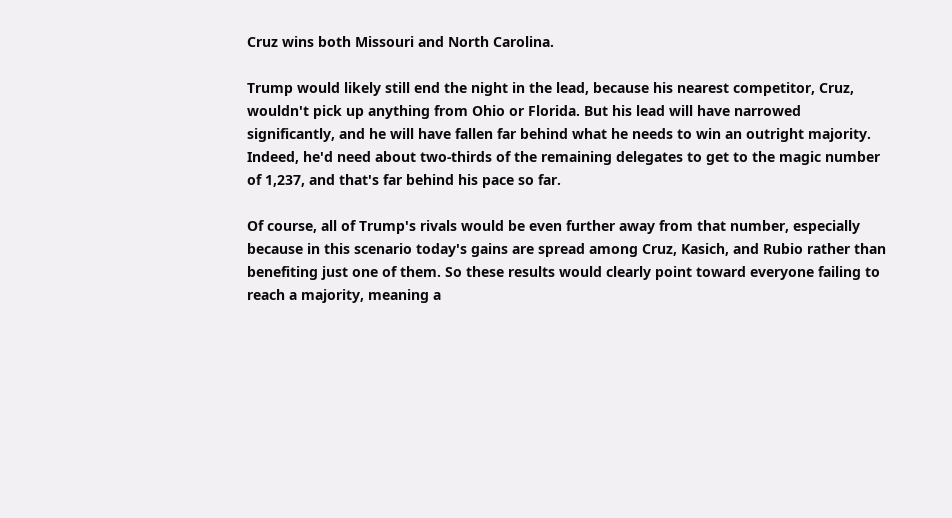Cruz wins both Missouri and North Carolina.

Trump would likely still end the night in the lead, because his nearest competitor, Cruz, wouldn't pick up anything from Ohio or Florida. But his lead will have narrowed significantly, and he will have fallen far behind what he needs to win an outright majority. Indeed, he'd need about two-thirds of the remaining delegates to get to the magic number of 1,237, and that's far behind his pace so far.

Of course, all of Trump's rivals would be even further away from that number, especially because in this scenario today's gains are spread among Cruz, Kasich, and Rubio rather than benefiting just one of them. So these results would clearly point toward everyone failing to reach a majority, meaning a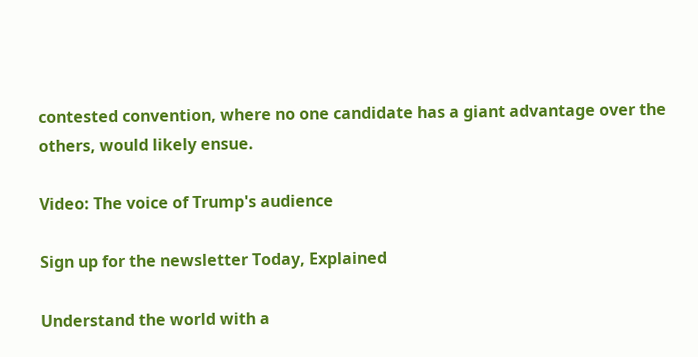contested convention, where no one candidate has a giant advantage over the others, would likely ensue.

Video: The voice of Trump's audience

Sign up for the newsletter Today, Explained

Understand the world with a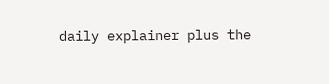daily explainer plus the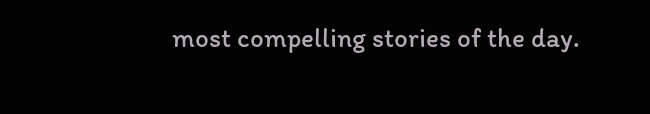most compelling stories of the day.